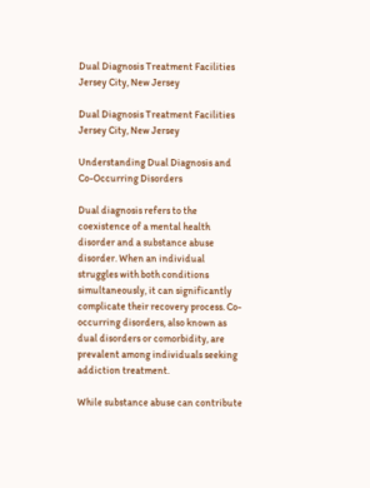Dual Diagnosis Treatment Facilities Jersey City, New Jersey

Dual Diagnosis Treatment Facilities Jersey City, New Jersey

Understanding Dual Diagnosis and Co-Occurring Disorders

Dual diagnosis refers to the coexistence of a mental health disorder and a substance abuse disorder. When an individual struggles with both conditions simultaneously, it can significantly complicate their recovery process. Co-occurring disorders, also known as dual disorders or comorbidity, are prevalent among individuals seeking addiction treatment.

While substance abuse can contribute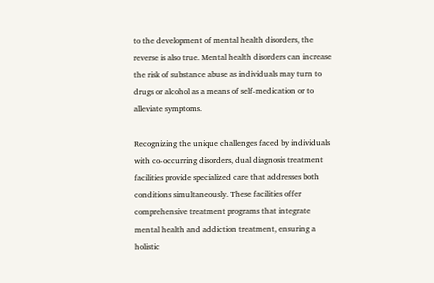to the development of mental health disorders, the reverse is also true. Mental health disorders can increase the risk of substance abuse as individuals may turn to drugs or alcohol as a means of self-medication or to alleviate symptoms.

Recognizing the unique challenges faced by individuals with co-occurring disorders, dual diagnosis treatment facilities provide specialized care that addresses both conditions simultaneously. These facilities offer comprehensive treatment programs that integrate mental health and addiction treatment, ensuring a holistic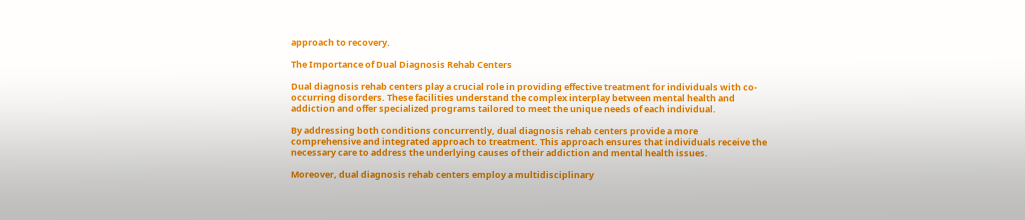approach to recovery.

The Importance of Dual Diagnosis Rehab Centers

Dual diagnosis rehab centers play a crucial role in providing effective treatment for individuals with co-occurring disorders. These facilities understand the complex interplay between mental health and addiction and offer specialized programs tailored to meet the unique needs of each individual.

By addressing both conditions concurrently, dual diagnosis rehab centers provide a more comprehensive and integrated approach to treatment. This approach ensures that individuals receive the necessary care to address the underlying causes of their addiction and mental health issues.

Moreover, dual diagnosis rehab centers employ a multidisciplinary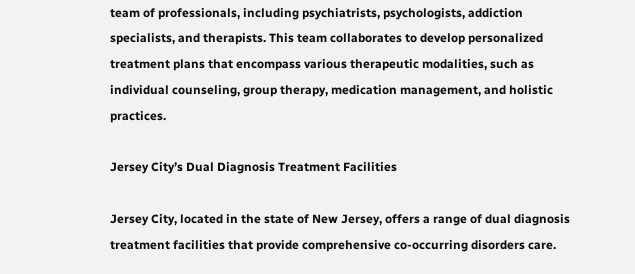team of professionals, including psychiatrists, psychologists, addiction specialists, and therapists. This team collaborates to develop personalized treatment plans that encompass various therapeutic modalities, such as individual counseling, group therapy, medication management, and holistic practices.

Jersey City’s Dual Diagnosis Treatment Facilities

Jersey City, located in the state of New Jersey, offers a range of dual diagnosis treatment facilities that provide comprehensive co-occurring disorders care.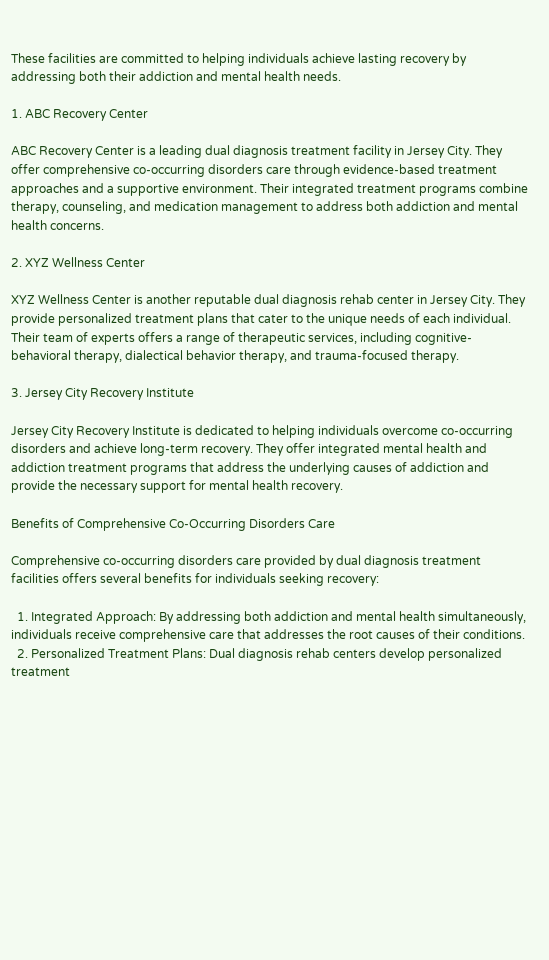These facilities are committed to helping individuals achieve lasting recovery by addressing both their addiction and mental health needs.

1. ABC Recovery Center

ABC Recovery Center is a leading dual diagnosis treatment facility in Jersey City. They offer comprehensive co-occurring disorders care through evidence-based treatment approaches and a supportive environment. Their integrated treatment programs combine therapy, counseling, and medication management to address both addiction and mental health concerns.

2. XYZ Wellness Center

XYZ Wellness Center is another reputable dual diagnosis rehab center in Jersey City. They provide personalized treatment plans that cater to the unique needs of each individual. Their team of experts offers a range of therapeutic services, including cognitive-behavioral therapy, dialectical behavior therapy, and trauma-focused therapy.

3. Jersey City Recovery Institute

Jersey City Recovery Institute is dedicated to helping individuals overcome co-occurring disorders and achieve long-term recovery. They offer integrated mental health and addiction treatment programs that address the underlying causes of addiction and provide the necessary support for mental health recovery.

Benefits of Comprehensive Co-Occurring Disorders Care

Comprehensive co-occurring disorders care provided by dual diagnosis treatment facilities offers several benefits for individuals seeking recovery:

  1. Integrated Approach: By addressing both addiction and mental health simultaneously, individuals receive comprehensive care that addresses the root causes of their conditions.
  2. Personalized Treatment Plans: Dual diagnosis rehab centers develop personalized treatment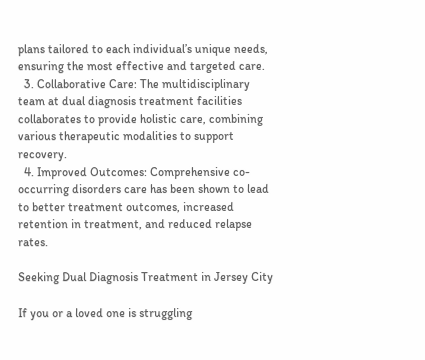plans tailored to each individual’s unique needs, ensuring the most effective and targeted care.
  3. Collaborative Care: The multidisciplinary team at dual diagnosis treatment facilities collaborates to provide holistic care, combining various therapeutic modalities to support recovery.
  4. Improved Outcomes: Comprehensive co-occurring disorders care has been shown to lead to better treatment outcomes, increased retention in treatment, and reduced relapse rates.

Seeking Dual Diagnosis Treatment in Jersey City

If you or a loved one is struggling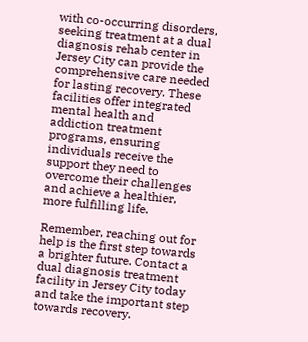with co-occurring disorders, seeking treatment at a dual diagnosis rehab center in Jersey City can provide the comprehensive care needed for lasting recovery. These facilities offer integrated mental health and addiction treatment programs, ensuring individuals receive the support they need to overcome their challenges and achieve a healthier, more fulfilling life.

Remember, reaching out for help is the first step towards a brighter future. Contact a dual diagnosis treatment facility in Jersey City today and take the important step towards recovery.